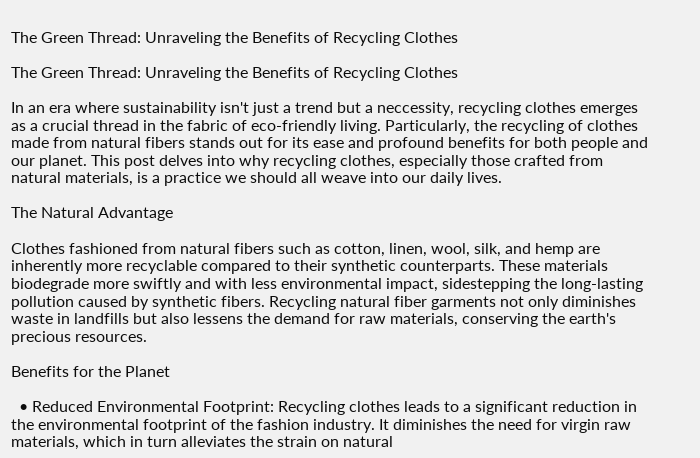The Green Thread: Unraveling the Benefits of Recycling Clothes

The Green Thread: Unraveling the Benefits of Recycling Clothes

In an era where sustainability isn't just a trend but a neccessity, recycling clothes emerges as a crucial thread in the fabric of eco-friendly living. Particularly, the recycling of clothes made from natural fibers stands out for its ease and profound benefits for both people and our planet. This post delves into why recycling clothes, especially those crafted from natural materials, is a practice we should all weave into our daily lives.

The Natural Advantage

Clothes fashioned from natural fibers such as cotton, linen, wool, silk, and hemp are inherently more recyclable compared to their synthetic counterparts. These materials biodegrade more swiftly and with less environmental impact, sidestepping the long-lasting pollution caused by synthetic fibers. Recycling natural fiber garments not only diminishes waste in landfills but also lessens the demand for raw materials, conserving the earth's precious resources.

Benefits for the Planet

  • Reduced Environmental Footprint: Recycling clothes leads to a significant reduction in the environmental footprint of the fashion industry. It diminishes the need for virgin raw materials, which in turn alleviates the strain on natural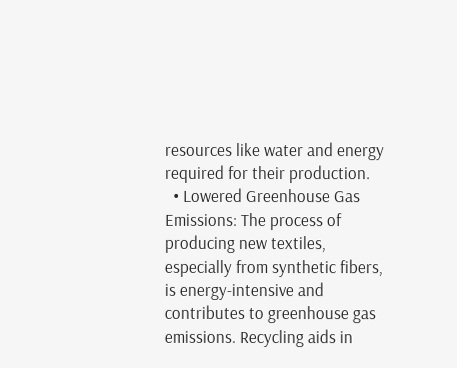resources like water and energy required for their production.
  • Lowered Greenhouse Gas Emissions: The process of producing new textiles, especially from synthetic fibers, is energy-intensive and contributes to greenhouse gas emissions. Recycling aids in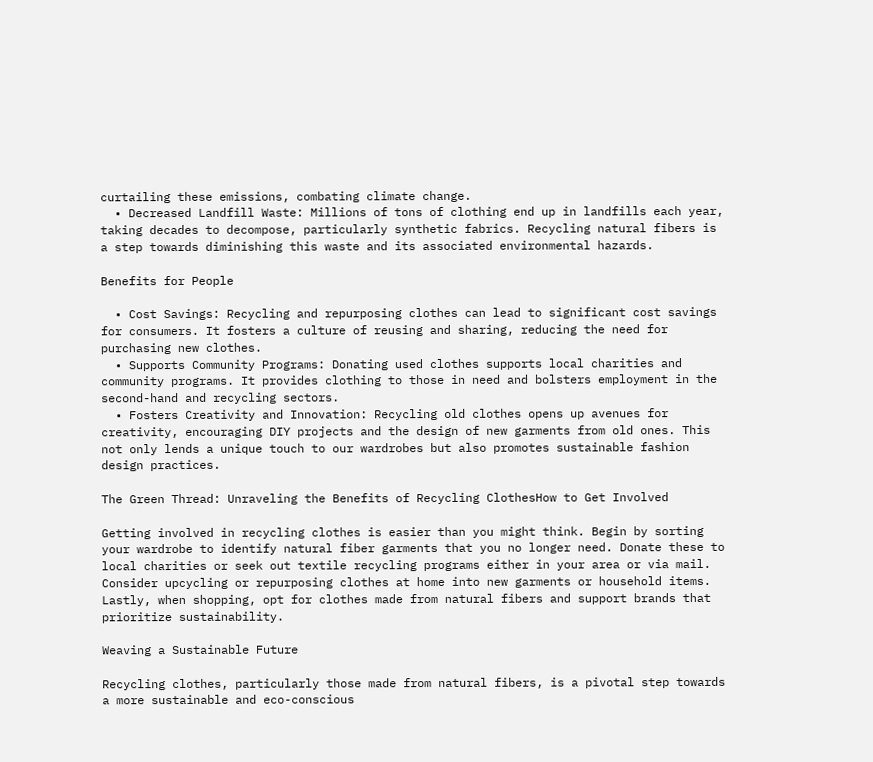curtailing these emissions, combating climate change.
  • Decreased Landfill Waste: Millions of tons of clothing end up in landfills each year, taking decades to decompose, particularly synthetic fabrics. Recycling natural fibers is a step towards diminishing this waste and its associated environmental hazards.

Benefits for People

  • Cost Savings: Recycling and repurposing clothes can lead to significant cost savings for consumers. It fosters a culture of reusing and sharing, reducing the need for purchasing new clothes.
  • Supports Community Programs: Donating used clothes supports local charities and community programs. It provides clothing to those in need and bolsters employment in the second-hand and recycling sectors.
  • Fosters Creativity and Innovation: Recycling old clothes opens up avenues for creativity, encouraging DIY projects and the design of new garments from old ones. This not only lends a unique touch to our wardrobes but also promotes sustainable fashion design practices.

The Green Thread: Unraveling the Benefits of Recycling ClothesHow to Get Involved

Getting involved in recycling clothes is easier than you might think. Begin by sorting your wardrobe to identify natural fiber garments that you no longer need. Donate these to local charities or seek out textile recycling programs either in your area or via mail. Consider upcycling or repurposing clothes at home into new garments or household items. Lastly, when shopping, opt for clothes made from natural fibers and support brands that prioritize sustainability.

Weaving a Sustainable Future

Recycling clothes, particularly those made from natural fibers, is a pivotal step towards a more sustainable and eco-conscious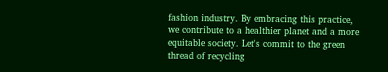fashion industry. By embracing this practice, we contribute to a healthier planet and a more equitable society. Let's commit to the green thread of recycling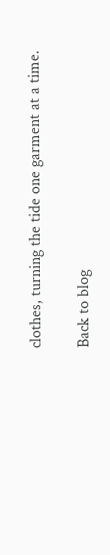clothes, turning the tide one garment at a time.

Back to blog